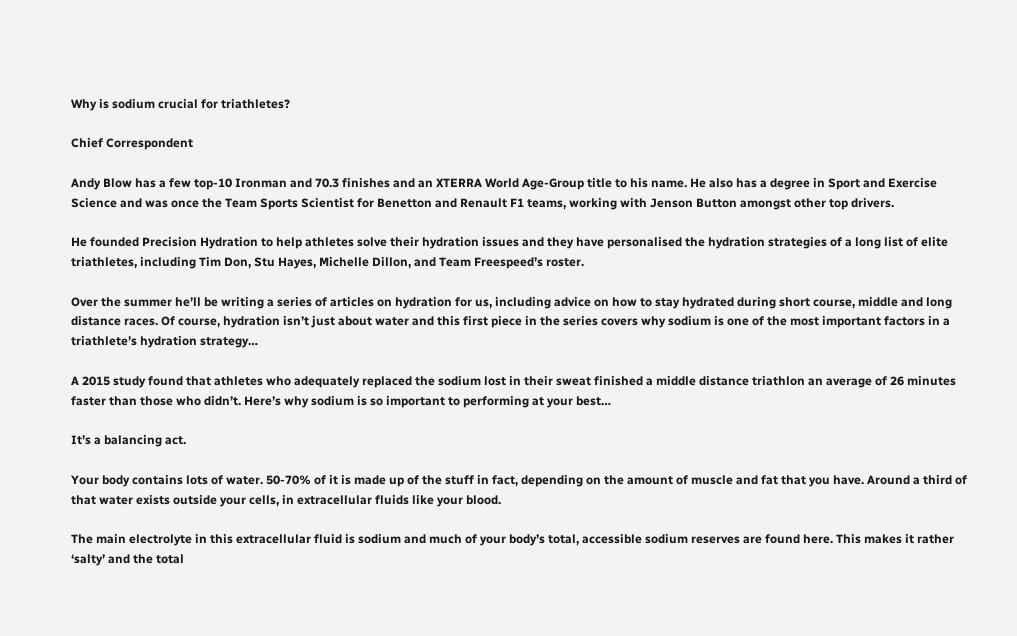Why is sodium crucial for triathletes?

Chief Correspondent

Andy Blow has a few top-10 Ironman and 70.3 finishes and an XTERRA World Age-Group title to his name. He also has a degree in Sport and Exercise Science and was once the Team Sports Scientist for Benetton and Renault F1 teams, working with Jenson Button amongst other top drivers.

He founded Precision Hydration to help athletes solve their hydration issues and they have personalised the hydration strategies of a long list of elite triathletes, including Tim Don, Stu Hayes, Michelle Dillon, and Team Freespeed’s roster.

Over the summer he’ll be writing a series of articles on hydration for us, including advice on how to stay hydrated during short course, middle and long distance races. Of course, hydration isn’t just about water and this first piece in the series covers why sodium is one of the most important factors in a triathlete’s hydration strategy…

A 2015 study found that athletes who adequately replaced the sodium lost in their sweat finished a middle distance triathlon an average of 26 minutes faster than those who didn’t. Here’s why sodium is so important to performing at your best…

It’s a balancing act.

Your body contains lots of water. 50-70% of it is made up of the stuff in fact, depending on the amount of muscle and fat that you have. Around a third of that water exists outside your cells, in extracellular fluids like your blood.

The main electrolyte in this extracellular fluid is sodium and much of your body’s total, accessible sodium reserves are found here. This makes it rather ‘salty’ and the total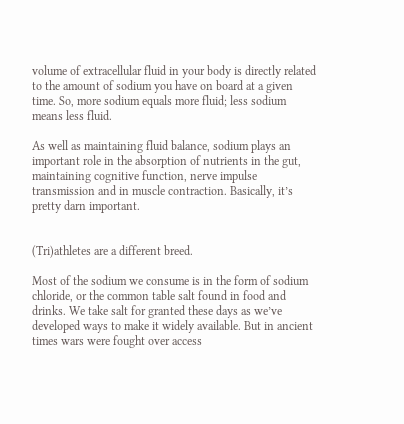volume of extracellular fluid in your body is directly related to the amount of sodium you have on board at a given time. So, more sodium equals more fluid; less sodium means less fluid.

As well as maintaining fluid balance, sodium plays an important role in the absorption of nutrients in the gut, maintaining cognitive function, nerve impulse transmission and in muscle contraction. Basically, it’s pretty darn important.


(Tri)athletes are a different breed.

Most of the sodium we consume is in the form of sodium chloride, or the common table salt found in food and drinks. We take salt for granted these days as we’ve developed ways to make it widely available. But in ancient times wars were fought over access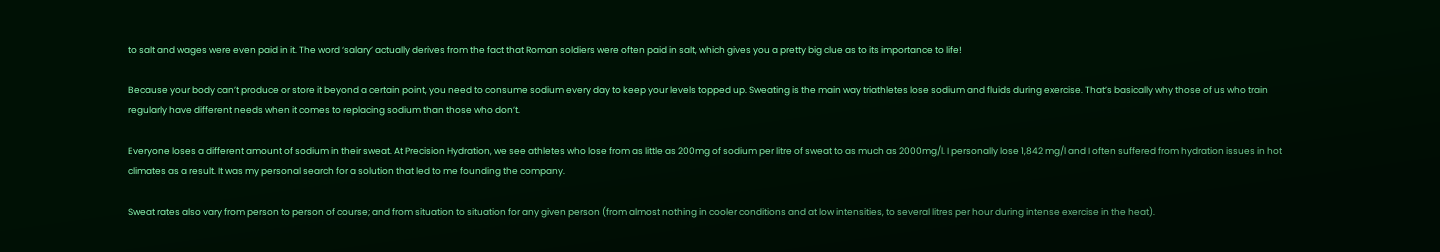to salt and wages were even paid in it. The word ‘salary’ actually derives from the fact that Roman soldiers were often paid in salt, which gives you a pretty big clue as to its importance to life!

Because your body can’t produce or store it beyond a certain point, you need to consume sodium every day to keep your levels topped up. Sweating is the main way triathletes lose sodium and fluids during exercise. That’s basically why those of us who train regularly have different needs when it comes to replacing sodium than those who don’t.

Everyone loses a different amount of sodium in their sweat. At Precision Hydration, we see athletes who lose from as little as 200mg of sodium per litre of sweat to as much as 2000mg/l. I personally lose 1,842 mg/l and I often suffered from hydration issues in hot climates as a result. It was my personal search for a solution that led to me founding the company.

Sweat rates also vary from person to person of course; and from situation to situation for any given person (from almost nothing in cooler conditions and at low intensities, to several litres per hour during intense exercise in the heat).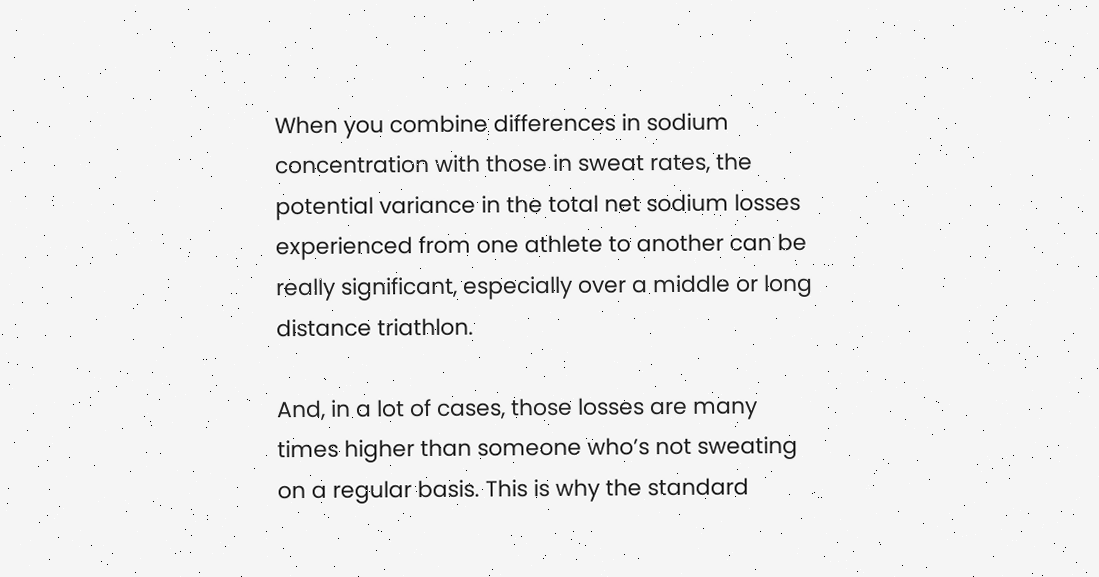When you combine differences in sodium concentration with those in sweat rates, the potential variance in the total net sodium losses experienced from one athlete to another can be really significant, especially over a middle or long distance triathlon.

And, in a lot of cases, those losses are many times higher than someone who’s not sweating on a regular basis. This is why the standard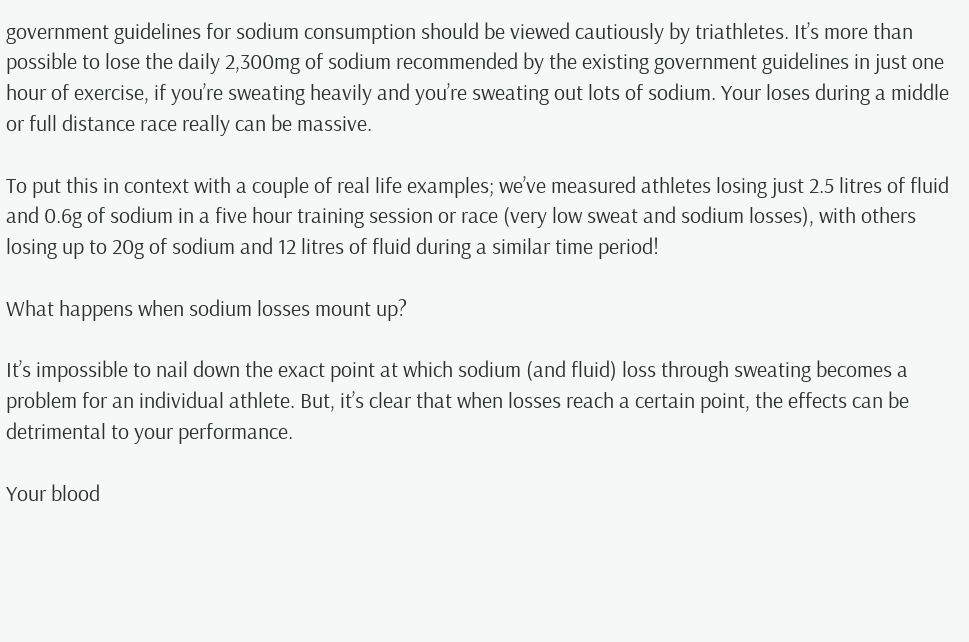government guidelines for sodium consumption should be viewed cautiously by triathletes. It’s more than possible to lose the daily 2,300mg of sodium recommended by the existing government guidelines in just one hour of exercise, if you’re sweating heavily and you’re sweating out lots of sodium. Your loses during a middle or full distance race really can be massive.

To put this in context with a couple of real life examples; we’ve measured athletes losing just 2.5 litres of fluid and 0.6g of sodium in a five hour training session or race (very low sweat and sodium losses), with others losing up to 20g of sodium and 12 litres of fluid during a similar time period!

What happens when sodium losses mount up?

It’s impossible to nail down the exact point at which sodium (and fluid) loss through sweating becomes a problem for an individual athlete. But, it’s clear that when losses reach a certain point, the effects can be detrimental to your performance.

Your blood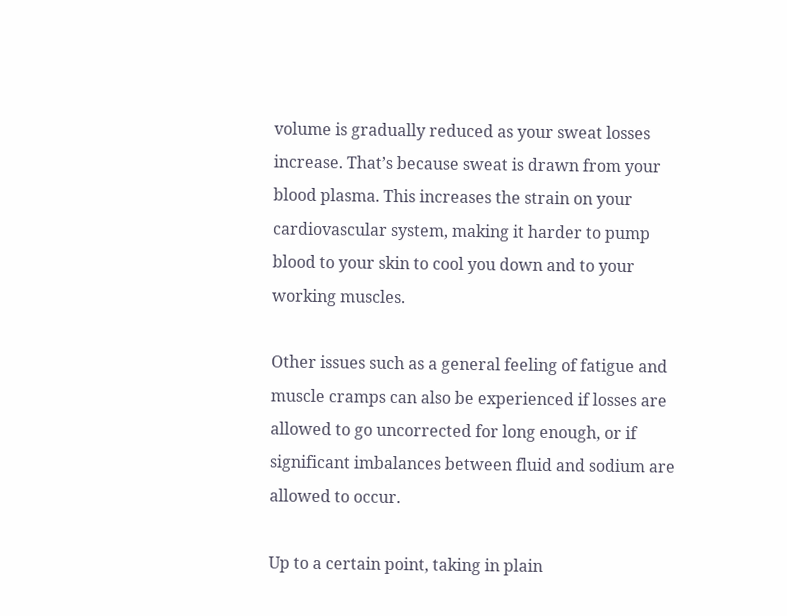volume is gradually reduced as your sweat losses increase. That’s because sweat is drawn from your blood plasma. This increases the strain on your cardiovascular system, making it harder to pump blood to your skin to cool you down and to your working muscles.

Other issues such as a general feeling of fatigue and muscle cramps can also be experienced if losses are allowed to go uncorrected for long enough, or if significant imbalances between fluid and sodium are allowed to occur.

Up to a certain point, taking in plain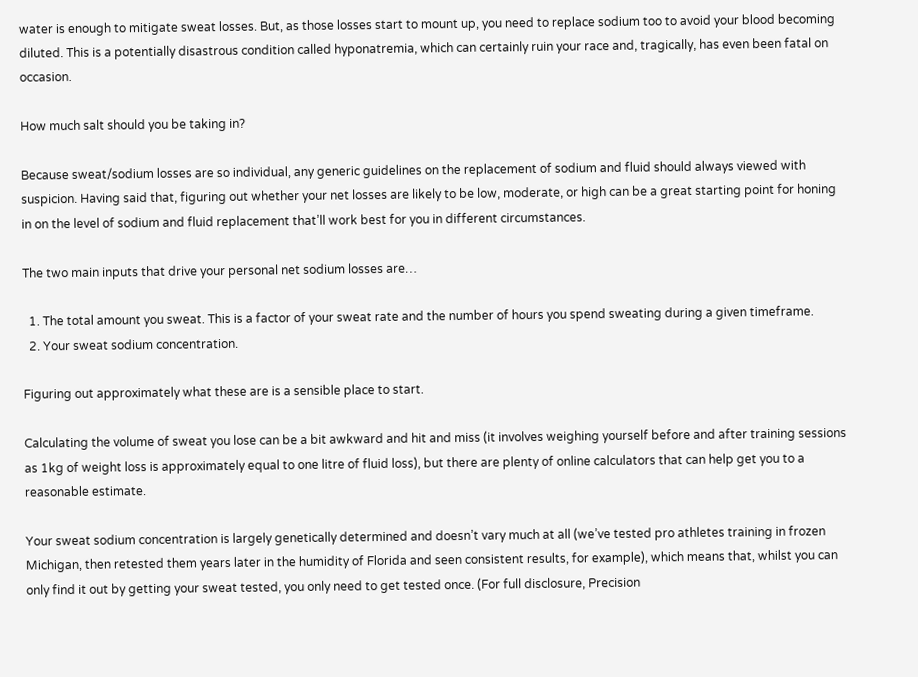water is enough to mitigate sweat losses. But, as those losses start to mount up, you need to replace sodium too to avoid your blood becoming diluted. This is a potentially disastrous condition called hyponatremia, which can certainly ruin your race and, tragically, has even been fatal on occasion.

How much salt should you be taking in?

Because sweat/sodium losses are so individual, any generic guidelines on the replacement of sodium and fluid should always viewed with suspicion. Having said that, figuring out whether your net losses are likely to be low, moderate, or high can be a great starting point for honing in on the level of sodium and fluid replacement that’ll work best for you in different circumstances.

The two main inputs that drive your personal net sodium losses are…

  1. The total amount you sweat. This is a factor of your sweat rate and the number of hours you spend sweating during a given timeframe.
  2. Your sweat sodium concentration.

Figuring out approximately what these are is a sensible place to start.

Calculating the volume of sweat you lose can be a bit awkward and hit and miss (it involves weighing yourself before and after training sessions as 1kg of weight loss is approximately equal to one litre of fluid loss), but there are plenty of online calculators that can help get you to a reasonable estimate.

Your sweat sodium concentration is largely genetically determined and doesn’t vary much at all (we’ve tested pro athletes training in frozen Michigan, then retested them years later in the humidity of Florida and seen consistent results, for example), which means that, whilst you can only find it out by getting your sweat tested, you only need to get tested once. (For full disclosure, Precision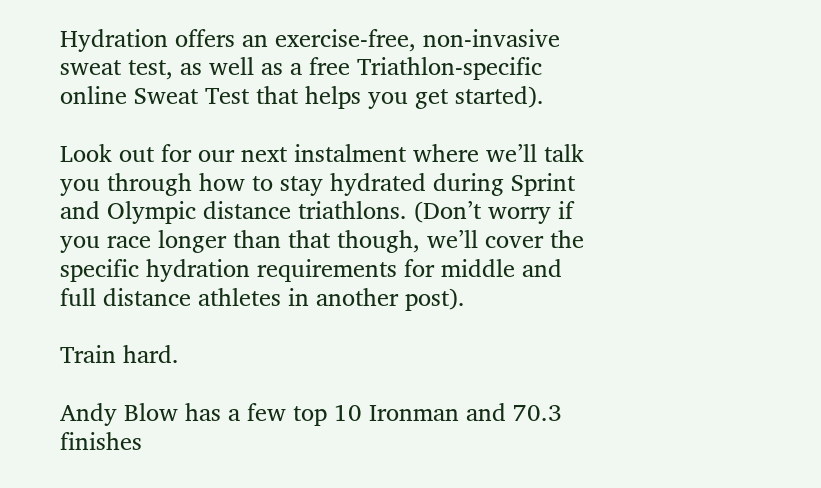Hydration offers an exercise-free, non-invasive sweat test, as well as a free Triathlon-specific online Sweat Test that helps you get started).

Look out for our next instalment where we’ll talk you through how to stay hydrated during Sprint and Olympic distance triathlons. (Don’t worry if you race longer than that though, we’ll cover the specific hydration requirements for middle and full distance athletes in another post).

Train hard.

Andy Blow has a few top 10 Ironman and 70.3 finishes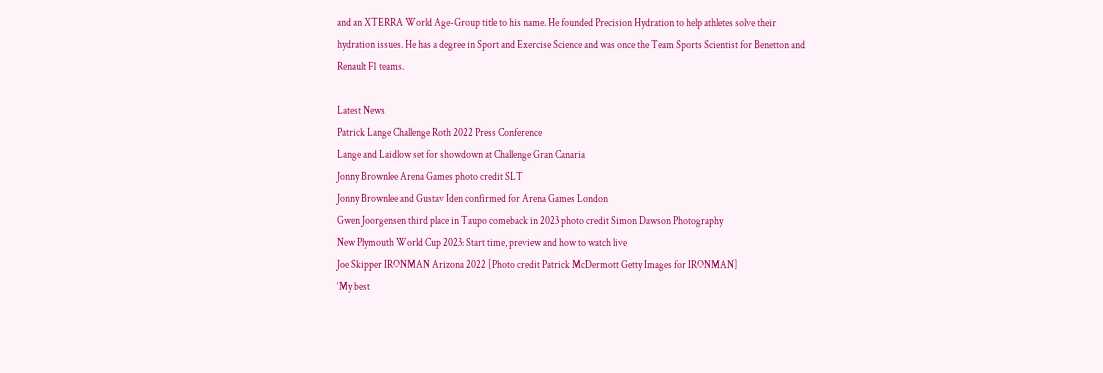and an XTERRA World Age-Group title to his name. He founded Precision Hydration to help athletes solve their hydration issues. He has a degree in Sport and Exercise Science and was once the Team Sports Scientist for Benetton and Renault F1 teams.

Latest News
Patrick Lange Challenge Roth 2022 Press Conference
Lange and Laidlow set for showdown at Challenge Gran Canaria
Jonny Brownlee Arena Games photo credit SLT
Jonny Brownlee and Gustav Iden confirmed for Arena Games London
Gwen Joorgensen third place in Taupo comeback in 2023 photo credit Simon Dawson Photography
New Plymouth World Cup 2023: Start time, preview and how to watch live
Joe Skipper IRONMAN Arizona 2022 [Photo credit Patrick McDermott Getty Images for IRONMAN]
‘My best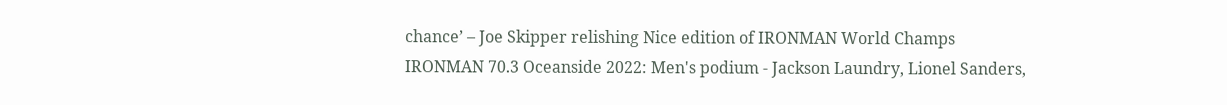chance’ – Joe Skipper relishing Nice edition of IRONMAN World Champs
IRONMAN 70.3 Oceanside 2022: Men's podium - Jackson Laundry, Lionel Sanders,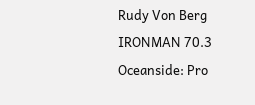Rudy Von Berg
IRONMAN 70.3 Oceanside: Pro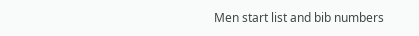Men start list and bib numbers